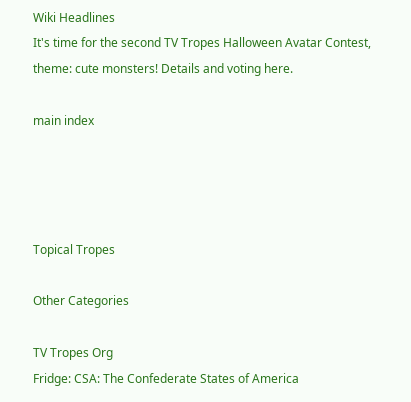Wiki Headlines
It's time for the second TV Tropes Halloween Avatar Contest, theme: cute monsters! Details and voting here.

main index




Topical Tropes

Other Categories

TV Tropes Org
Fridge: CSA: The Confederate States of America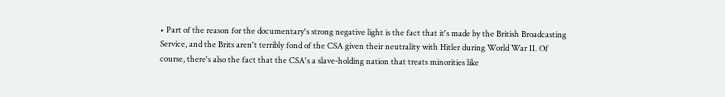• Part of the reason for the documentary's strong negative light is the fact that it's made by the British Broadcasting Service, and the Brits aren't terribly fond of the CSA given their neutrality with Hitler during World War II. Of course, there's also the fact that the CSA's a slave-holding nation that treats minorities like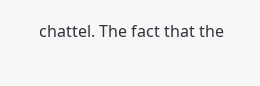chattel. The fact that the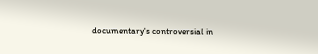documentary's controversial in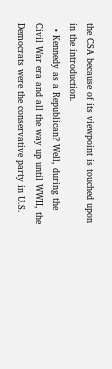the CSA because of its viewpoint is touched upon in the introduction.
  • Kennedy as a Republican? Well, during the Civil War era and all the way up until WWII, the Democrats were the conservative party in U.S.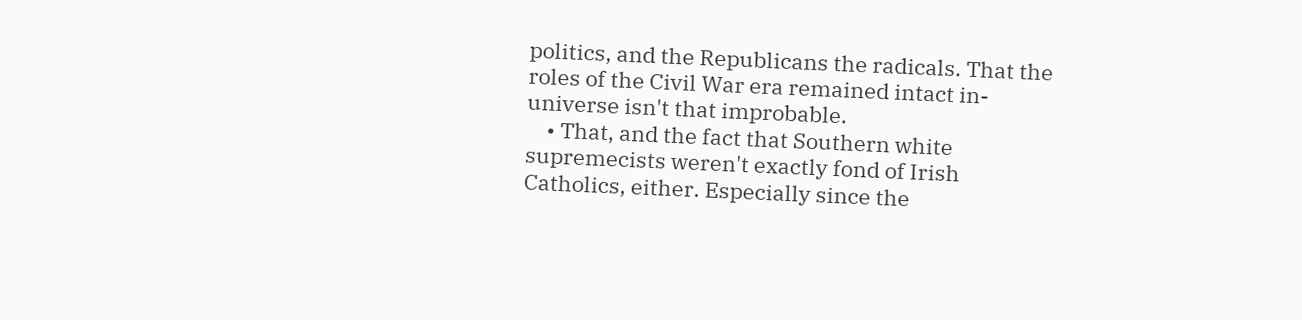politics, and the Republicans the radicals. That the roles of the Civil War era remained intact in-universe isn't that improbable.
    • That, and the fact that Southern white supremecists weren't exactly fond of Irish Catholics, either. Especially since the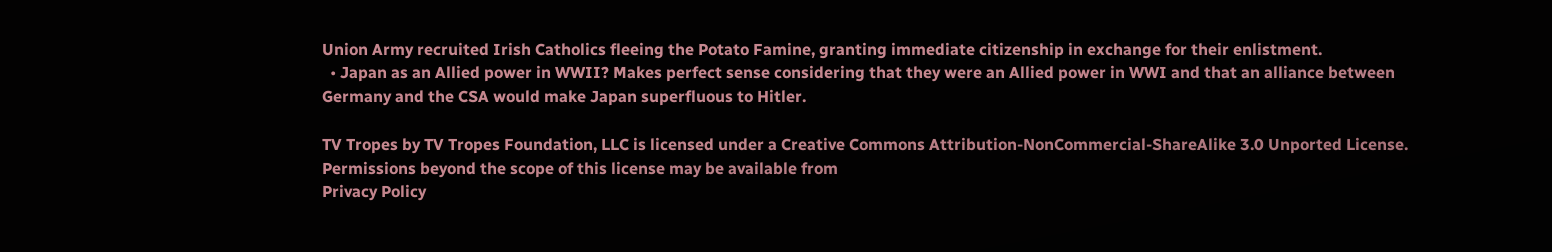Union Army recruited Irish Catholics fleeing the Potato Famine, granting immediate citizenship in exchange for their enlistment.
  • Japan as an Allied power in WWII? Makes perfect sense considering that they were an Allied power in WWI and that an alliance between Germany and the CSA would make Japan superfluous to Hitler.

TV Tropes by TV Tropes Foundation, LLC is licensed under a Creative Commons Attribution-NonCommercial-ShareAlike 3.0 Unported License.
Permissions beyond the scope of this license may be available from
Privacy Policy